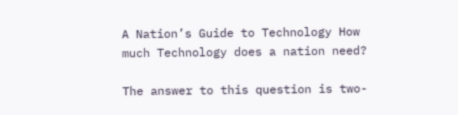A Nation’s Guide to Technology How much Technology does a nation need?

The answer to this question is two-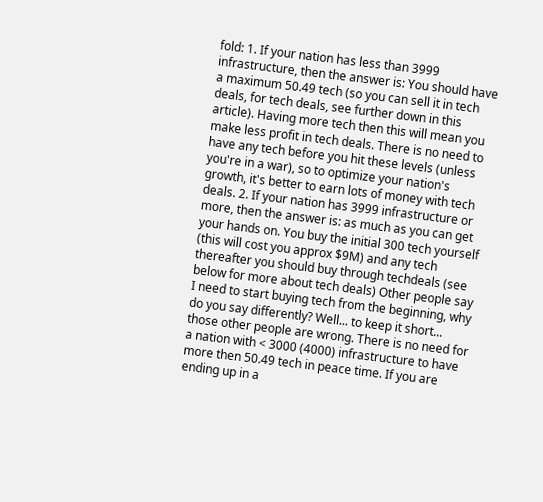fold: 1. If your nation has less than 3999 infrastructure, then the answer is: You should have a maximum 50.49 tech (so you can sell it in tech deals, for tech deals, see further down in this article). Having more tech then this will mean you make less profit in tech deals. There is no need to have any tech before you hit these levels (unless you're in a war), so to optimize your nation's growth, it's better to earn lots of money with tech deals. 2. If your nation has 3999 infrastructure or more, then the answer is: as much as you can get your hands on. You buy the initial 300 tech yourself (this will cost you approx $9M) and any tech thereafter you should buy through techdeals (see below for more about tech deals) Other people say I need to start buying tech from the beginning, why do you say differently? Well... to keep it short... those other people are wrong. There is no need for a nation with < 3000 (4000) infrastructure to have more then 50.49 tech in peace time. If you are ending up in a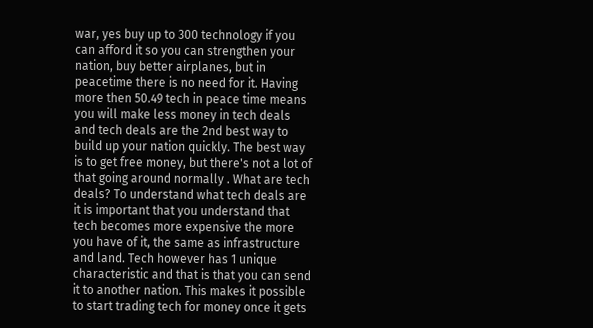war, yes buy up to 300 technology if you can afford it so you can strengthen your nation, buy better airplanes, but in peacetime there is no need for it. Having more then 50.49 tech in peace time means you will make less money in tech deals and tech deals are the 2nd best way to build up your nation quickly. The best way is to get free money, but there's not a lot of that going around normally . What are tech deals? To understand what tech deals are it is important that you understand that tech becomes more expensive the more you have of it, the same as infrastructure and land. Tech however has 1 unique characteristic and that is that you can send it to another nation. This makes it possible to start trading tech for money once it gets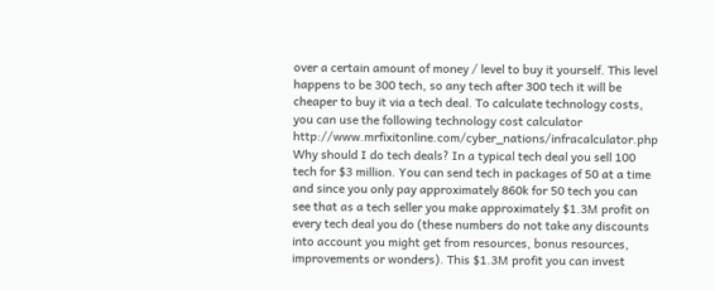over a certain amount of money / level to buy it yourself. This level happens to be 300 tech, so any tech after 300 tech it will be cheaper to buy it via a tech deal. To calculate technology costs, you can use the following technology cost calculator http://www.mrfixitonline.com/cyber_nations/infracalculator.php Why should I do tech deals? In a typical tech deal you sell 100 tech for $3 million. You can send tech in packages of 50 at a time and since you only pay approximately 860k for 50 tech you can see that as a tech seller you make approximately $1.3M profit on every tech deal you do (these numbers do not take any discounts into account you might get from resources, bonus resources, improvements or wonders). This $1.3M profit you can invest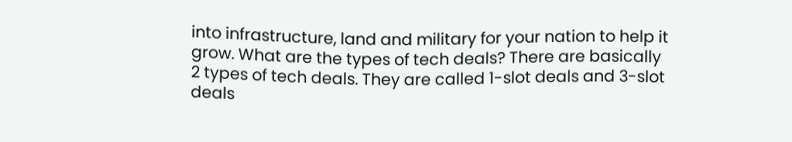into infrastructure, land and military for your nation to help it grow. What are the types of tech deals? There are basically 2 types of tech deals. They are called 1-slot deals and 3-slot deals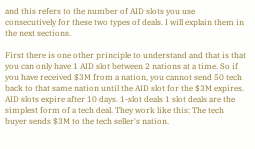and this refers to the number of AID slots you use consecutively for these two types of deals. I will explain them in the next sections.

First there is one other principle to understand and that is that you can only have 1 AID slot between 2 nations at a time. So if you have received $3M from a nation, you cannot send 50 tech back to that same nation until the AID slot for the $3M expires. AID slots expire after 10 days. 1-slot deals 1 slot deals are the simplest form of a tech deal. They work like this: The tech buyer sends $3M to the tech seller's nation.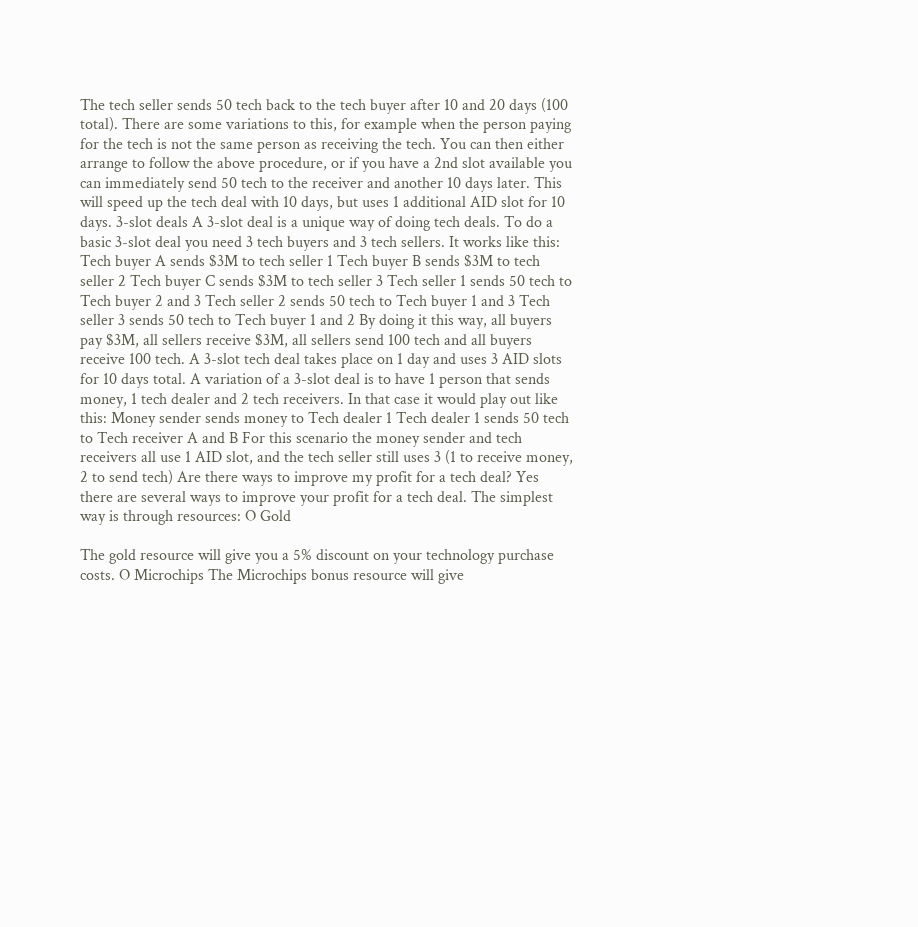The tech seller sends 50 tech back to the tech buyer after 10 and 20 days (100 total). There are some variations to this, for example when the person paying for the tech is not the same person as receiving the tech. You can then either arrange to follow the above procedure, or if you have a 2nd slot available you can immediately send 50 tech to the receiver and another 10 days later. This will speed up the tech deal with 10 days, but uses 1 additional AID slot for 10 days. 3-slot deals A 3-slot deal is a unique way of doing tech deals. To do a basic 3-slot deal you need 3 tech buyers and 3 tech sellers. It works like this: Tech buyer A sends $3M to tech seller 1 Tech buyer B sends $3M to tech seller 2 Tech buyer C sends $3M to tech seller 3 Tech seller 1 sends 50 tech to Tech buyer 2 and 3 Tech seller 2 sends 50 tech to Tech buyer 1 and 3 Tech seller 3 sends 50 tech to Tech buyer 1 and 2 By doing it this way, all buyers pay $3M, all sellers receive $3M, all sellers send 100 tech and all buyers receive 100 tech. A 3-slot tech deal takes place on 1 day and uses 3 AID slots for 10 days total. A variation of a 3-slot deal is to have 1 person that sends money, 1 tech dealer and 2 tech receivers. In that case it would play out like this: Money sender sends money to Tech dealer 1 Tech dealer 1 sends 50 tech to Tech receiver A and B For this scenario the money sender and tech receivers all use 1 AID slot, and the tech seller still uses 3 (1 to receive money, 2 to send tech) Are there ways to improve my profit for a tech deal? Yes there are several ways to improve your profit for a tech deal. The simplest way is through resources: O Gold

The gold resource will give you a 5% discount on your technology purchase costs. O Microchips The Microchips bonus resource will give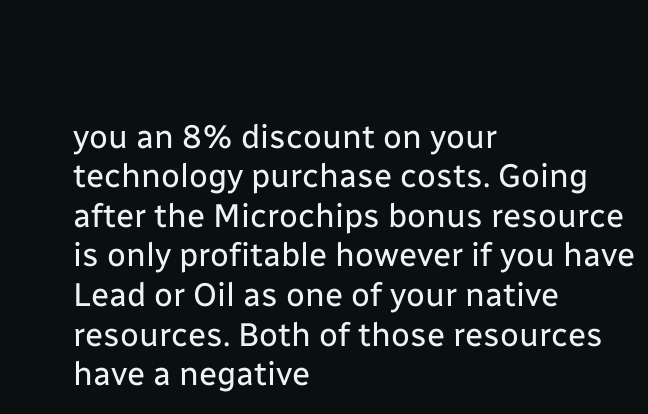you an 8% discount on your technology purchase costs. Going after the Microchips bonus resource is only profitable however if you have Lead or Oil as one of your native resources. Both of those resources have a negative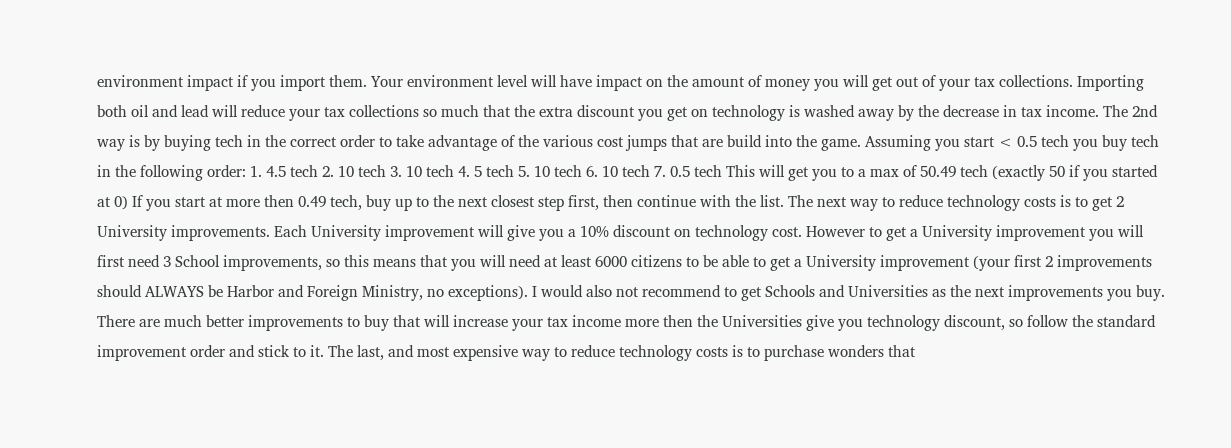environment impact if you import them. Your environment level will have impact on the amount of money you will get out of your tax collections. Importing both oil and lead will reduce your tax collections so much that the extra discount you get on technology is washed away by the decrease in tax income. The 2nd way is by buying tech in the correct order to take advantage of the various cost jumps that are build into the game. Assuming you start < 0.5 tech you buy tech in the following order: 1. 4.5 tech 2. 10 tech 3. 10 tech 4. 5 tech 5. 10 tech 6. 10 tech 7. 0.5 tech This will get you to a max of 50.49 tech (exactly 50 if you started at 0) If you start at more then 0.49 tech, buy up to the next closest step first, then continue with the list. The next way to reduce technology costs is to get 2 University improvements. Each University improvement will give you a 10% discount on technology cost. However to get a University improvement you will first need 3 School improvements, so this means that you will need at least 6000 citizens to be able to get a University improvement (your first 2 improvements should ALWAYS be Harbor and Foreign Ministry, no exceptions). I would also not recommend to get Schools and Universities as the next improvements you buy. There are much better improvements to buy that will increase your tax income more then the Universities give you technology discount, so follow the standard improvement order and stick to it. The last, and most expensive way to reduce technology costs is to purchase wonders that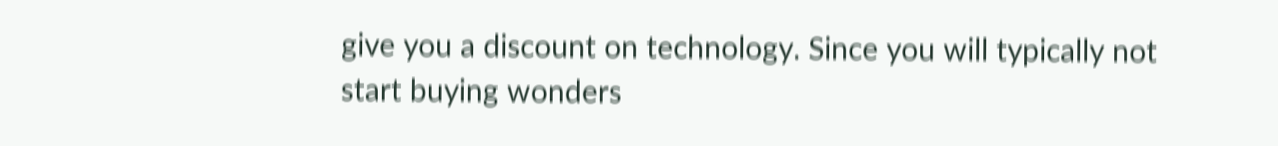give you a discount on technology. Since you will typically not start buying wonders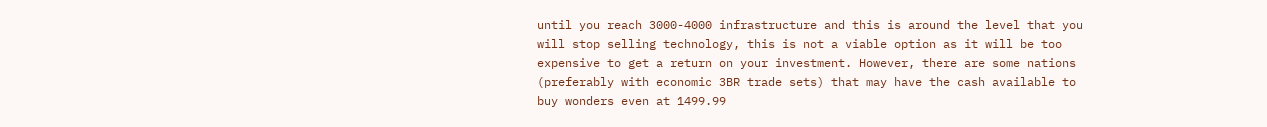until you reach 3000-4000 infrastructure and this is around the level that you will stop selling technology, this is not a viable option as it will be too expensive to get a return on your investment. However, there are some nations (preferably with economic 3BR trade sets) that may have the cash available to buy wonders even at 1499.99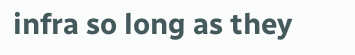infra so long as they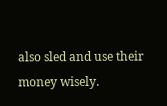also sled and use their money wisely.